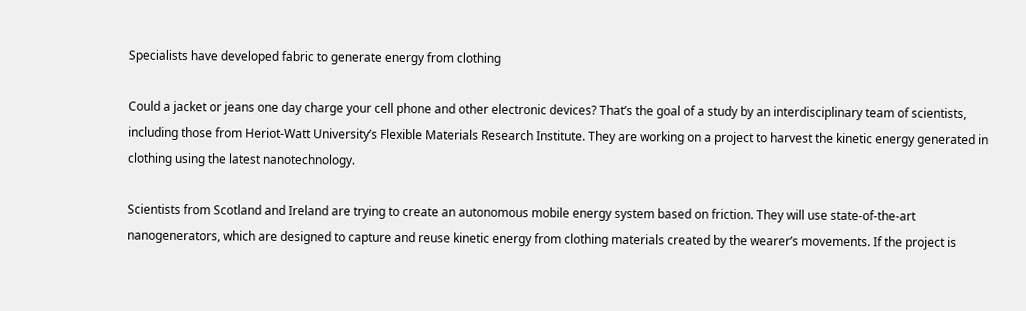Specialists have developed fabric to generate energy from clothing

Could a jacket or jeans one day charge your cell phone and other electronic devices? That’s the goal of a study by an interdisciplinary team of scientists, including those from Heriot-Watt University’s Flexible Materials Research Institute. They are working on a project to harvest the kinetic energy generated in clothing using the latest nanotechnology.

Scientists from Scotland and Ireland are trying to create an autonomous mobile energy system based on friction. They will use state-of-the-art nanogenerators, which are designed to capture and reuse kinetic energy from clothing materials created by the wearer’s movements. If the project is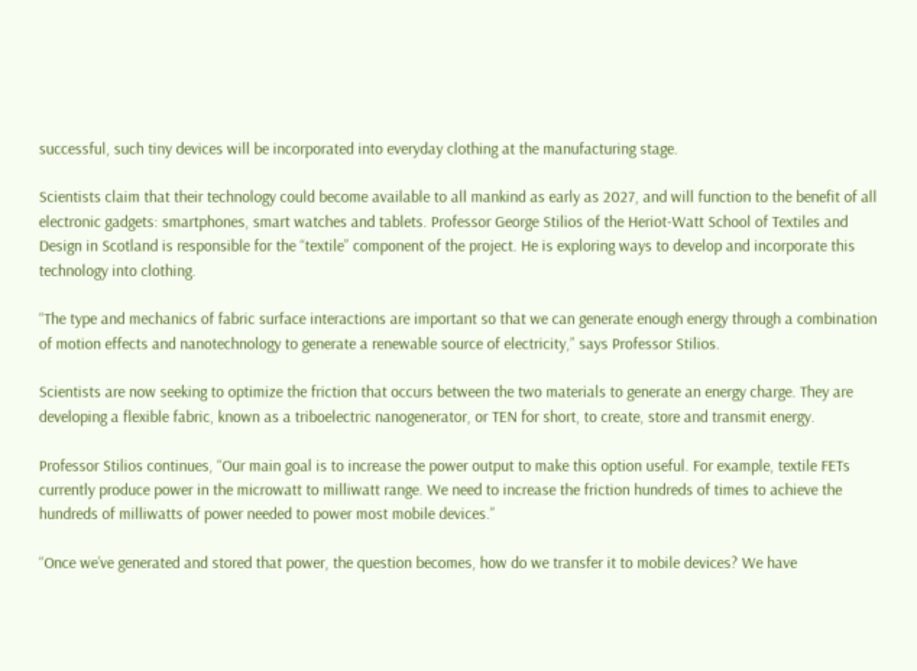successful, such tiny devices will be incorporated into everyday clothing at the manufacturing stage.

Scientists claim that their technology could become available to all mankind as early as 2027, and will function to the benefit of all electronic gadgets: smartphones, smart watches and tablets. Professor George Stilios of the Heriot-Watt School of Textiles and Design in Scotland is responsible for the “textile” component of the project. He is exploring ways to develop and incorporate this technology into clothing.

“The type and mechanics of fabric surface interactions are important so that we can generate enough energy through a combination of motion effects and nanotechnology to generate a renewable source of electricity,” says Professor Stilios.

Scientists are now seeking to optimize the friction that occurs between the two materials to generate an energy charge. They are developing a flexible fabric, known as a triboelectric nanogenerator, or TEN for short, to create, store and transmit energy.

Professor Stilios continues, “Our main goal is to increase the power output to make this option useful. For example, textile FETs currently produce power in the microwatt to milliwatt range. We need to increase the friction hundreds of times to achieve the hundreds of milliwatts of power needed to power most mobile devices.”

“Once we’ve generated and stored that power, the question becomes, how do we transfer it to mobile devices? We have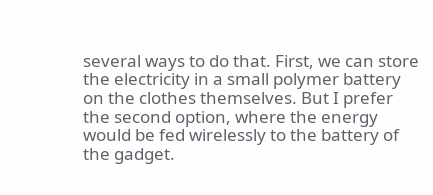several ways to do that. First, we can store the electricity in a small polymer battery on the clothes themselves. But I prefer the second option, where the energy would be fed wirelessly to the battery of the gadget.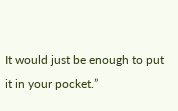It would just be enough to put it in your pocket.”